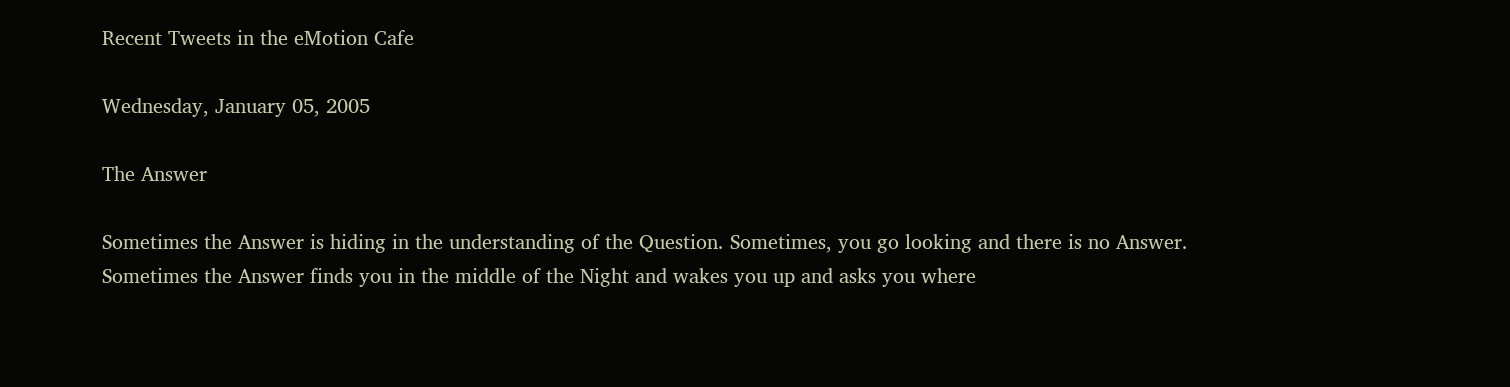Recent Tweets in the eMotion Cafe

Wednesday, January 05, 2005

The Answer

Sometimes the Answer is hiding in the understanding of the Question. Sometimes, you go looking and there is no Answer. Sometimes the Answer finds you in the middle of the Night and wakes you up and asks you where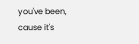you've been, cause it's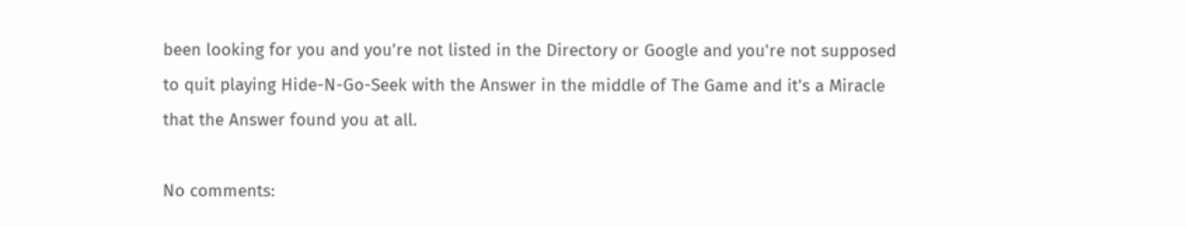been looking for you and you're not listed in the Directory or Google and you're not supposed to quit playing Hide-N-Go-Seek with the Answer in the middle of The Game and it's a Miracle that the Answer found you at all.

No comments: